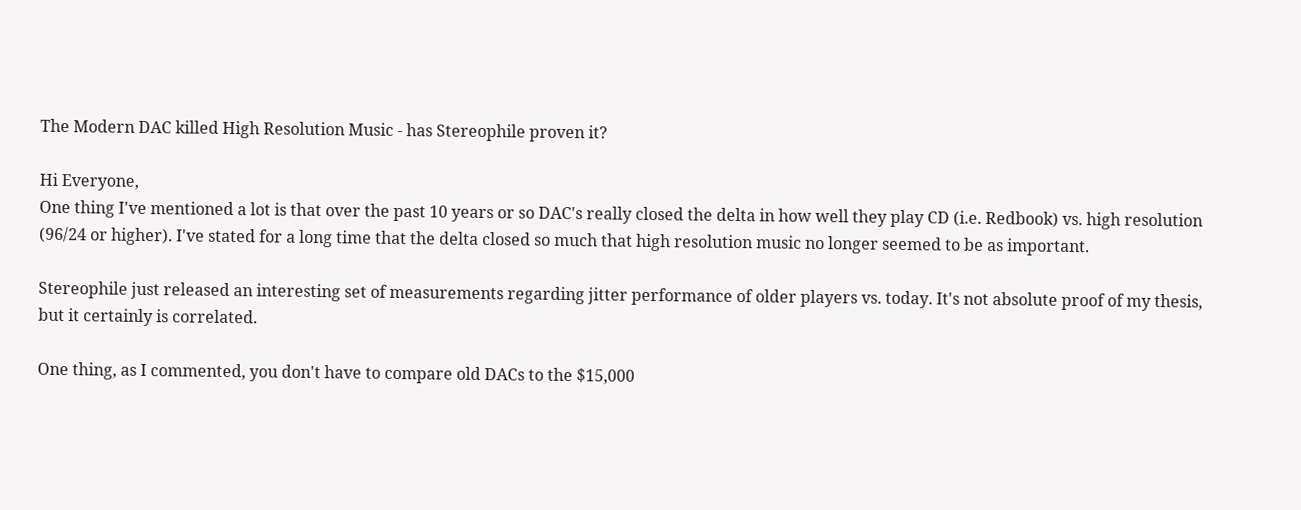The Modern DAC killed High Resolution Music - has Stereophile proven it?

Hi Everyone,
One thing I've mentioned a lot is that over the past 10 years or so DAC's really closed the delta in how well they play CD (i.e. Redbook) vs. high resolution (96/24 or higher). I've stated for a long time that the delta closed so much that high resolution music no longer seemed to be as important.

Stereophile just released an interesting set of measurements regarding jitter performance of older players vs. today. It's not absolute proof of my thesis, but it certainly is correlated.

One thing, as I commented, you don't have to compare old DACs to the $15,000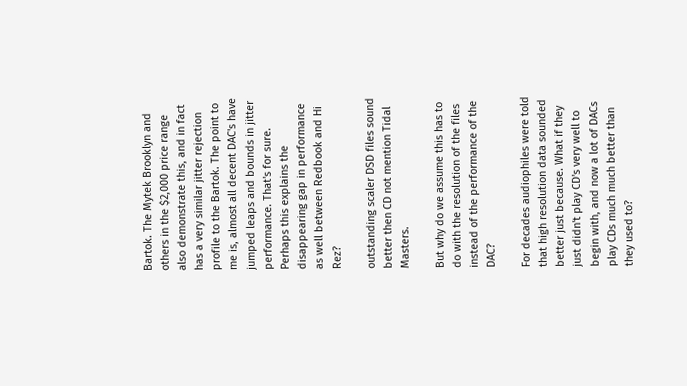Bartok. The Mytek Brooklyn and others in the $2,000 price range also demonstrate this, and in fact has a very similar jitter rejection profile to the Bartok. The point to me is, almost all decent DAC's have jumped leaps and bounds in jitter performance. That's for sure.  Perhaps this explains the disappearing gap in performance as well between Redbook and Hi Rez?

outstanding scaler DSD files sound better then CD not mention Tidal Masters.

But why do we assume this has to do with the resolution of the files instead of the performance of the DAC?

For decades audiophiles were told that high resolution data sounded better just because. What if they just didn't play CD's very well to begin with, and now a lot of DACs play CDs much much better than they used to?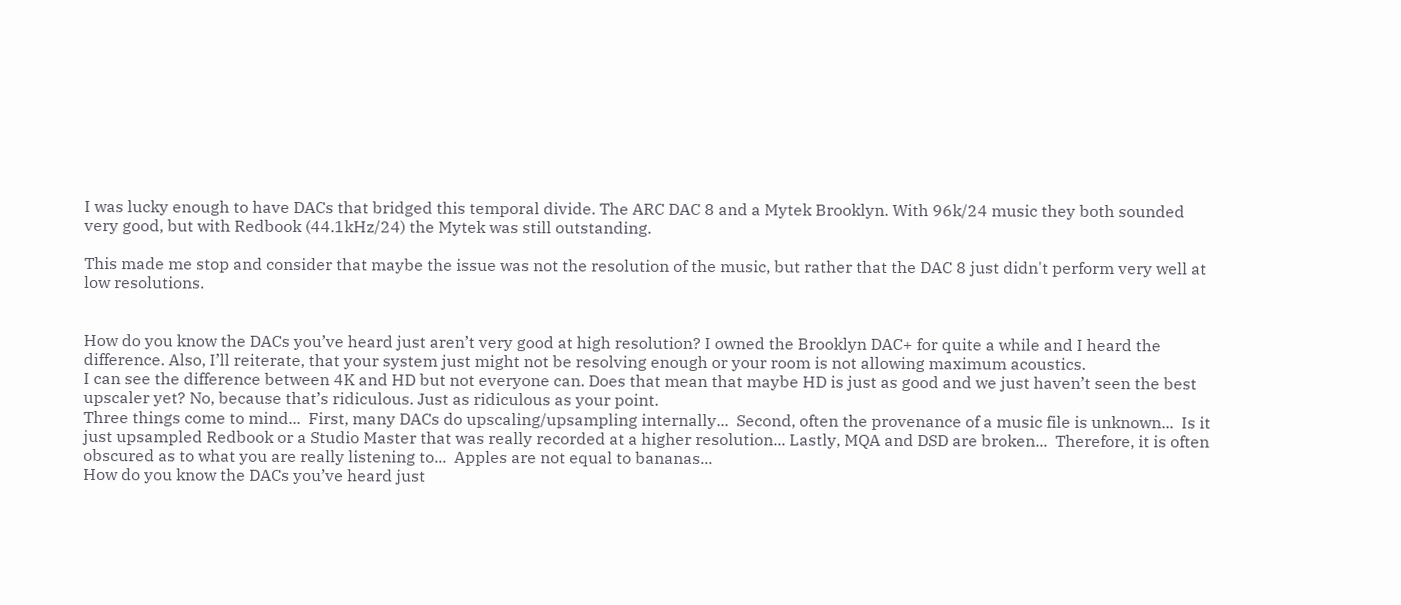I was lucky enough to have DACs that bridged this temporal divide. The ARC DAC 8 and a Mytek Brooklyn. With 96k/24 music they both sounded very good, but with Redbook (44.1kHz/24) the Mytek was still outstanding.

This made me stop and consider that maybe the issue was not the resolution of the music, but rather that the DAC 8 just didn't perform very well at low resolutions.


How do you know the DACs you’ve heard just aren’t very good at high resolution? I owned the Brooklyn DAC+ for quite a while and I heard the difference. Also, I’ll reiterate, that your system just might not be resolving enough or your room is not allowing maximum acoustics.
I can see the difference between 4K and HD but not everyone can. Does that mean that maybe HD is just as good and we just haven’t seen the best upscaler yet? No, because that’s ridiculous. Just as ridiculous as your point.
Three things come to mind...  First, many DACs do upscaling/upsampling internally...  Second, often the provenance of a music file is unknown...  Is it just upsampled Redbook or a Studio Master that was really recorded at a higher resolution... Lastly, MQA and DSD are broken...  Therefore, it is often obscured as to what you are really listening to...  Apples are not equal to bananas...
How do you know the DACs you’ve heard just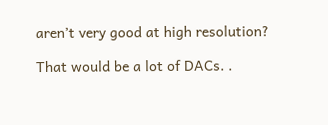aren’t very good at high resolution?

That would be a lot of DACs. .